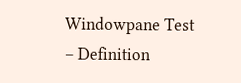Windowpane Test – Definition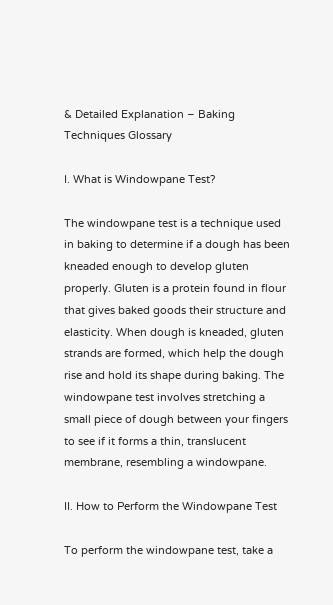& Detailed Explanation – Baking Techniques Glossary

I. What is Windowpane Test?

The windowpane test is a technique used in baking to determine if a dough has been kneaded enough to develop gluten properly. Gluten is a protein found in flour that gives baked goods their structure and elasticity. When dough is kneaded, gluten strands are formed, which help the dough rise and hold its shape during baking. The windowpane test involves stretching a small piece of dough between your fingers to see if it forms a thin, translucent membrane, resembling a windowpane.

II. How to Perform the Windowpane Test

To perform the windowpane test, take a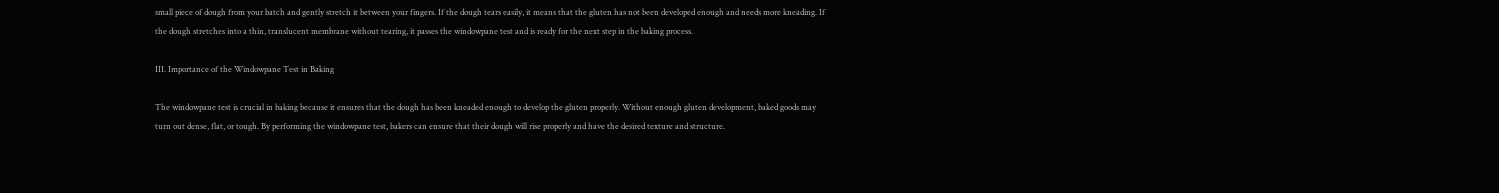small piece of dough from your batch and gently stretch it between your fingers. If the dough tears easily, it means that the gluten has not been developed enough and needs more kneading. If the dough stretches into a thin, translucent membrane without tearing, it passes the windowpane test and is ready for the next step in the baking process.

III. Importance of the Windowpane Test in Baking

The windowpane test is crucial in baking because it ensures that the dough has been kneaded enough to develop the gluten properly. Without enough gluten development, baked goods may turn out dense, flat, or tough. By performing the windowpane test, bakers can ensure that their dough will rise properly and have the desired texture and structure.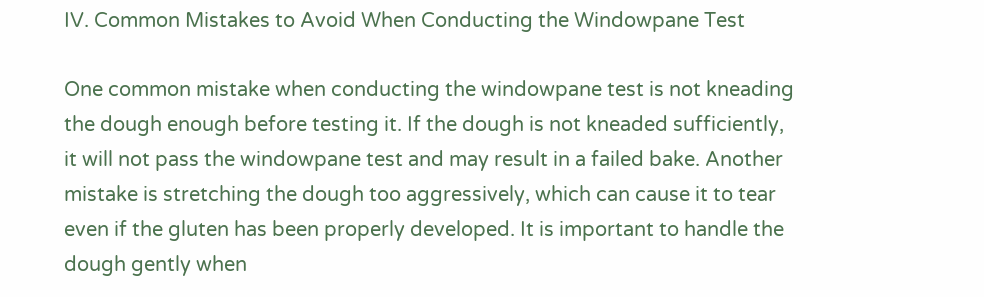IV. Common Mistakes to Avoid When Conducting the Windowpane Test

One common mistake when conducting the windowpane test is not kneading the dough enough before testing it. If the dough is not kneaded sufficiently, it will not pass the windowpane test and may result in a failed bake. Another mistake is stretching the dough too aggressively, which can cause it to tear even if the gluten has been properly developed. It is important to handle the dough gently when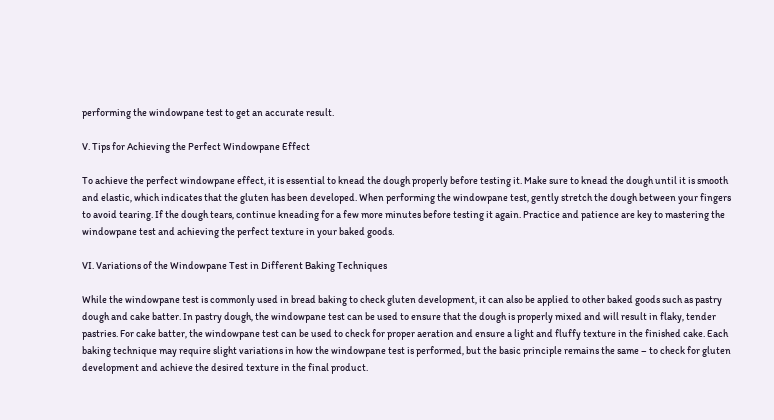performing the windowpane test to get an accurate result.

V. Tips for Achieving the Perfect Windowpane Effect

To achieve the perfect windowpane effect, it is essential to knead the dough properly before testing it. Make sure to knead the dough until it is smooth and elastic, which indicates that the gluten has been developed. When performing the windowpane test, gently stretch the dough between your fingers to avoid tearing. If the dough tears, continue kneading for a few more minutes before testing it again. Practice and patience are key to mastering the windowpane test and achieving the perfect texture in your baked goods.

VI. Variations of the Windowpane Test in Different Baking Techniques

While the windowpane test is commonly used in bread baking to check gluten development, it can also be applied to other baked goods such as pastry dough and cake batter. In pastry dough, the windowpane test can be used to ensure that the dough is properly mixed and will result in flaky, tender pastries. For cake batter, the windowpane test can be used to check for proper aeration and ensure a light and fluffy texture in the finished cake. Each baking technique may require slight variations in how the windowpane test is performed, but the basic principle remains the same – to check for gluten development and achieve the desired texture in the final product.